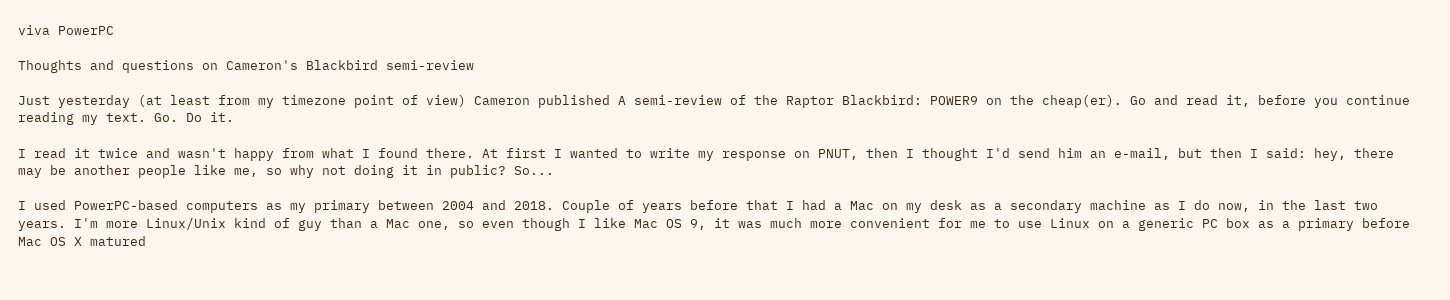viva PowerPC

Thoughts and questions on Cameron's Blackbird semi-review

Just yesterday (at least from my timezone point of view) Cameron published A semi-review of the Raptor Blackbird: POWER9 on the cheap(er). Go and read it, before you continue reading my text. Go. Do it.

I read it twice and wasn't happy from what I found there. At first I wanted to write my response on PNUT, then I thought I'd send him an e-mail, but then I said: hey, there may be another people like me, so why not doing it in public? So...

I used PowerPC-based computers as my primary between 2004 and 2018. Couple of years before that I had a Mac on my desk as a secondary machine as I do now, in the last two years. I'm more Linux/Unix kind of guy than a Mac one, so even though I like Mac OS 9, it was much more convenient for me to use Linux on a generic PC box as a primary before Mac OS X matured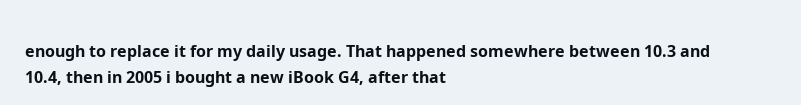enough to replace it for my daily usage. That happened somewhere between 10.3 and 10.4, then in 2005 i bought a new iBook G4, after that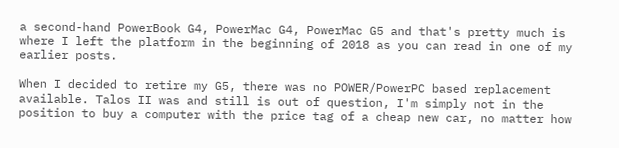a second-hand PowerBook G4, PowerMac G4, PowerMac G5 and that's pretty much is where I left the platform in the beginning of 2018 as you can read in one of my earlier posts.

When I decided to retire my G5, there was no POWER/PowerPC based replacement available. Talos II was and still is out of question, I'm simply not in the position to buy a computer with the price tag of a cheap new car, no matter how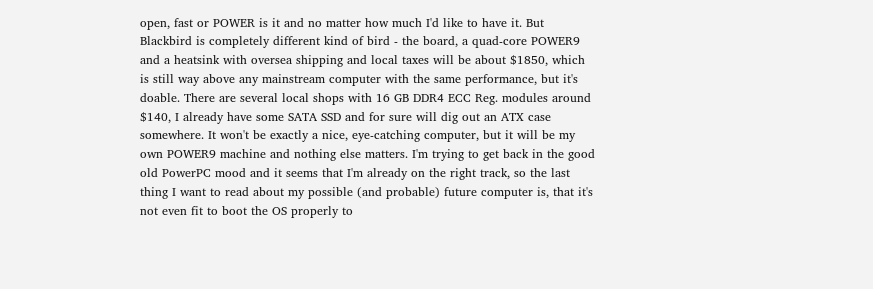open, fast or POWER is it and no matter how much I'd like to have it. But Blackbird is completely different kind of bird - the board, a quad-core POWER9 and a heatsink with oversea shipping and local taxes will be about $1850, which is still way above any mainstream computer with the same performance, but it's doable. There are several local shops with 16 GB DDR4 ECC Reg. modules around $140, I already have some SATA SSD and for sure will dig out an ATX case somewhere. It won't be exactly a nice, eye-catching computer, but it will be my own POWER9 machine and nothing else matters. I'm trying to get back in the good old PowerPC mood and it seems that I'm already on the right track, so the last thing I want to read about my possible (and probable) future computer is, that it's not even fit to boot the OS properly to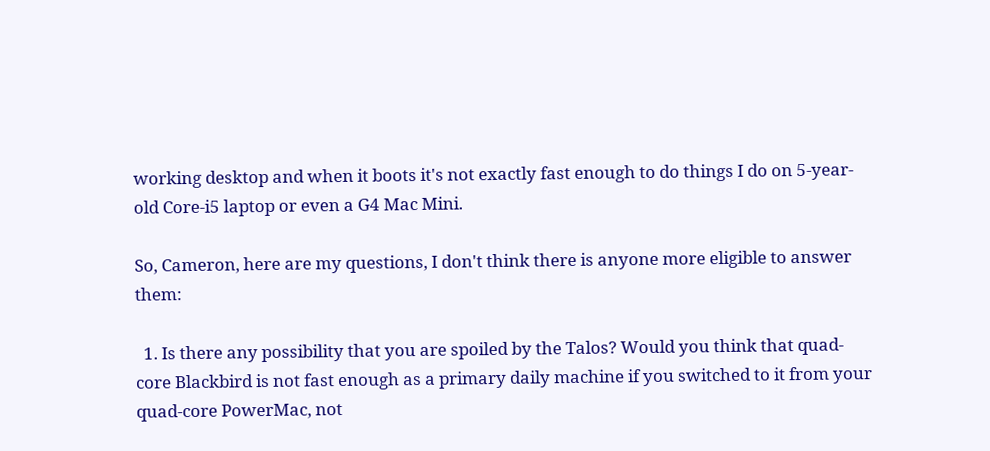working desktop and when it boots it's not exactly fast enough to do things I do on 5-year-old Core-i5 laptop or even a G4 Mac Mini.

So, Cameron, here are my questions, I don't think there is anyone more eligible to answer them:

  1. Is there any possibility that you are spoiled by the Talos? Would you think that quad-core Blackbird is not fast enough as a primary daily machine if you switched to it from your quad-core PowerMac, not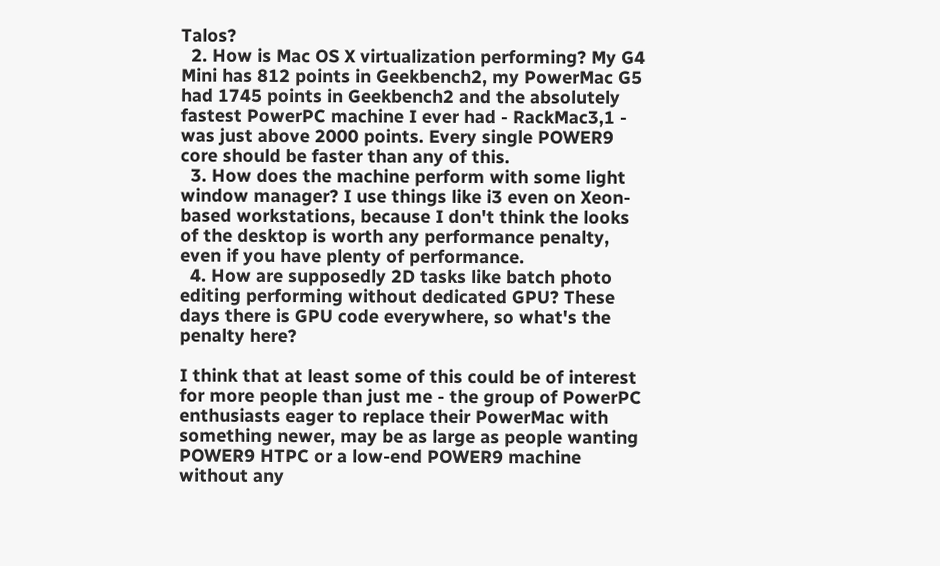Talos?
  2. How is Mac OS X virtualization performing? My G4 Mini has 812 points in Geekbench2, my PowerMac G5 had 1745 points in Geekbench2 and the absolutely fastest PowerPC machine I ever had - RackMac3,1 - was just above 2000 points. Every single POWER9 core should be faster than any of this.
  3. How does the machine perform with some light window manager? I use things like i3 even on Xeon-based workstations, because I don't think the looks of the desktop is worth any performance penalty, even if you have plenty of performance.
  4. How are supposedly 2D tasks like batch photo editing performing without dedicated GPU? These days there is GPU code everywhere, so what's the penalty here?

I think that at least some of this could be of interest for more people than just me - the group of PowerPC enthusiasts eager to replace their PowerMac with something newer, may be as large as people wanting POWER9 HTPC or a low-end POWER9 machine without any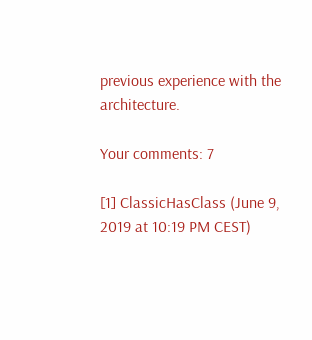previous experience with the architecture.

Your comments: 7

[1] ClassicHasClass (June 9, 2019 at 10:19 PM CEST)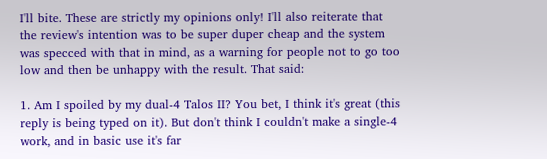I'll bite. These are strictly my opinions only! I'll also reiterate that the review's intention was to be super duper cheap and the system was specced with that in mind, as a warning for people not to go too low and then be unhappy with the result. That said:

1. Am I spoiled by my dual-4 Talos II? You bet, I think it's great (this reply is being typed on it). But don't think I couldn't make a single-4 work, and in basic use it's far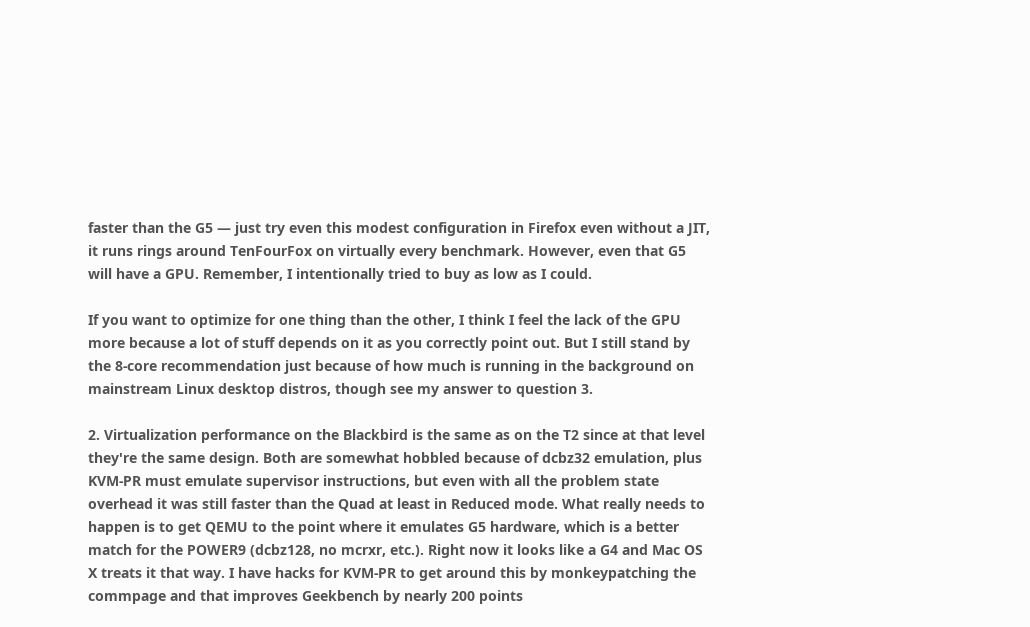faster than the G5 — just try even this modest configuration in Firefox even without a JIT, it runs rings around TenFourFox on virtually every benchmark. However, even that G5 will have a GPU. Remember, I intentionally tried to buy as low as I could.

If you want to optimize for one thing than the other, I think I feel the lack of the GPU more because a lot of stuff depends on it as you correctly point out. But I still stand by the 8-core recommendation just because of how much is running in the background on mainstream Linux desktop distros, though see my answer to question 3.

2. Virtualization performance on the Blackbird is the same as on the T2 since at that level they're the same design. Both are somewhat hobbled because of dcbz32 emulation, plus KVM-PR must emulate supervisor instructions, but even with all the problem state overhead it was still faster than the Quad at least in Reduced mode. What really needs to happen is to get QEMU to the point where it emulates G5 hardware, which is a better match for the POWER9 (dcbz128, no mcrxr, etc.). Right now it looks like a G4 and Mac OS X treats it that way. I have hacks for KVM-PR to get around this by monkeypatching the commpage and that improves Geekbench by nearly 200 points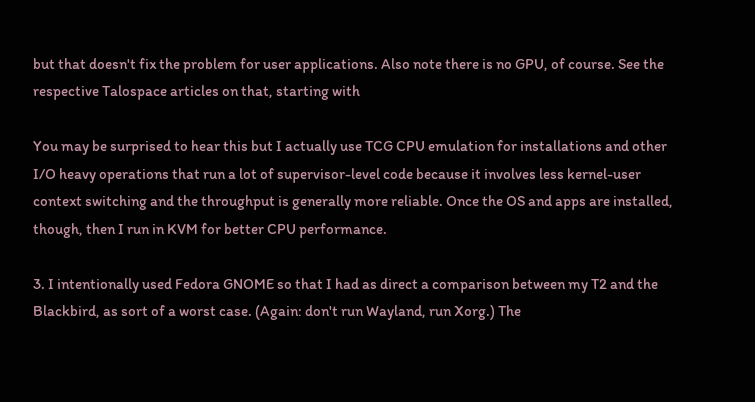but that doesn't fix the problem for user applications. Also note there is no GPU, of course. See the respective Talospace articles on that, starting with

You may be surprised to hear this but I actually use TCG CPU emulation for installations and other I/O heavy operations that run a lot of supervisor-level code because it involves less kernel-user context switching and the throughput is generally more reliable. Once the OS and apps are installed, though, then I run in KVM for better CPU performance.

3. I intentionally used Fedora GNOME so that I had as direct a comparison between my T2 and the Blackbird, as sort of a worst case. (Again: don't run Wayland, run Xorg.) The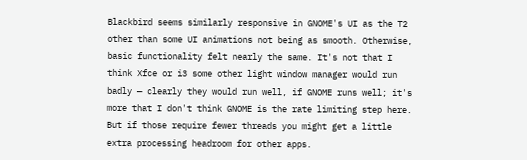Blackbird seems similarly responsive in GNOME's UI as the T2 other than some UI animations not being as smooth. Otherwise, basic functionality felt nearly the same. It's not that I think Xfce or i3 some other light window manager would run badly — clearly they would run well, if GNOME runs well; it's more that I don't think GNOME is the rate limiting step here. But if those require fewer threads you might get a little extra processing headroom for other apps.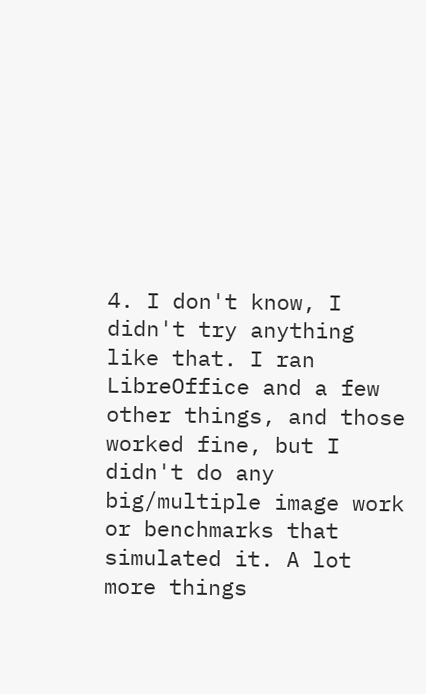4. I don't know, I didn't try anything like that. I ran LibreOffice and a few other things, and those worked fine, but I didn't do any big/multiple image work or benchmarks that simulated it. A lot more things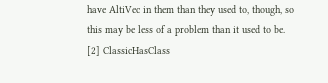have AltiVec in them than they used to, though, so this may be less of a problem than it used to be.
[2] ClassicHasClass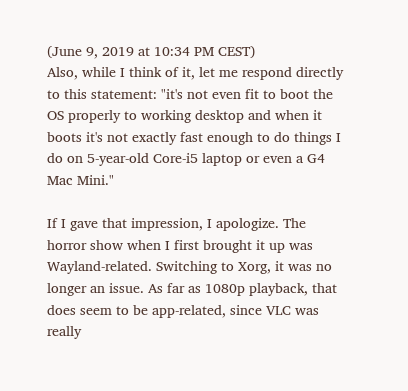(June 9, 2019 at 10:34 PM CEST)
Also, while I think of it, let me respond directly to this statement: "it's not even fit to boot the OS properly to working desktop and when it boots it's not exactly fast enough to do things I do on 5-year-old Core-i5 laptop or even a G4 Mac Mini."

If I gave that impression, I apologize. The horror show when I first brought it up was Wayland-related. Switching to Xorg, it was no longer an issue. As far as 1080p playback, that does seem to be app-related, since VLC was really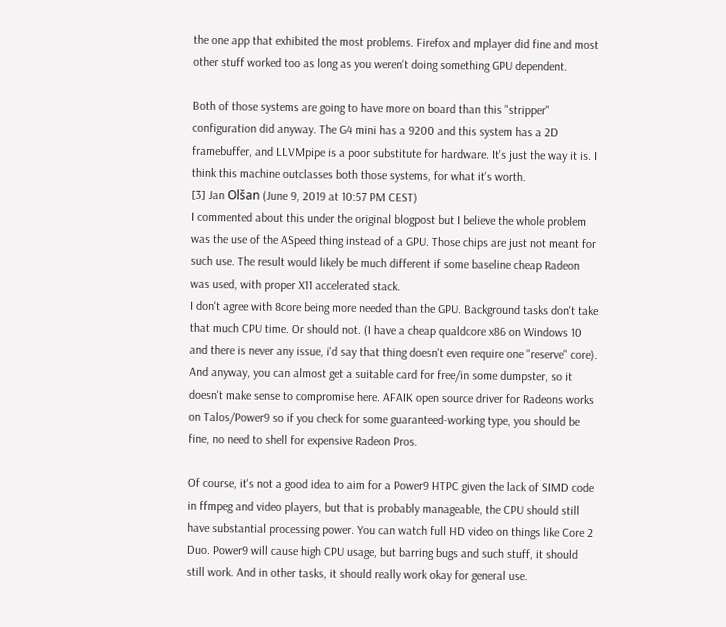the one app that exhibited the most problems. Firefox and mplayer did fine and most other stuff worked too as long as you weren't doing something GPU dependent.

Both of those systems are going to have more on board than this "stripper" configuration did anyway. The G4 mini has a 9200 and this system has a 2D framebuffer, and LLVMpipe is a poor substitute for hardware. It's just the way it is. I think this machine outclasses both those systems, for what it's worth.
[3] Jan Olšan (June 9, 2019 at 10:57 PM CEST)
I commented about this under the original blogpost but I believe the whole problem was the use of the ASpeed thing instead of a GPU. Those chips are just not meant for such use. The result would likely be much different if some baseline cheap Radeon was used, with proper X11 accelerated stack.
I don't agree with 8core being more needed than the GPU. Background tasks don't take that much CPU time. Or should not. (I have a cheap qualdcore x86 on Windows 10 and there is never any issue, i'd say that thing doesn't even require one "reserve" core).
And anyway, you can almost get a suitable card for free/in some dumpster, so it doesn't make sense to compromise here. AFAIK open source driver for Radeons works on Talos/Power9 so if you check for some guaranteed-working type, you should be fine, no need to shell for expensive Radeon Pros.

Of course, it's not a good idea to aim for a Power9 HTPC given the lack of SIMD code in ffmpeg and video players, but that is probably manageable, the CPU should still have substantial processing power. You can watch full HD video on things like Core 2 Duo. Power9 will cause high CPU usage, but barring bugs and such stuff, it should still work. And in other tasks, it should really work okay for general use.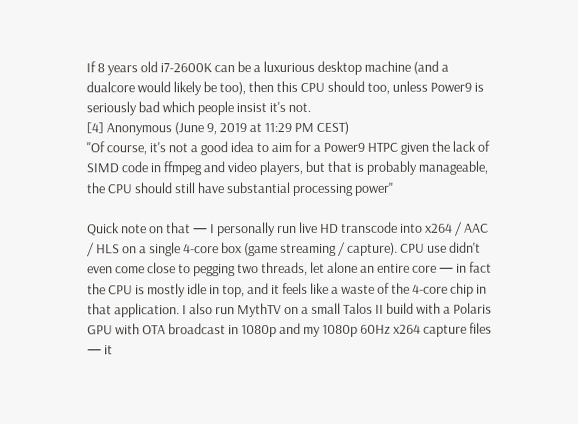If 8 years old i7-2600K can be a luxurious desktop machine (and a dualcore would likely be too), then this CPU should too, unless Power9 is seriously bad which people insist it's not.
[4] Anonymous (June 9, 2019 at 11:29 PM CEST)
"Of course, it's not a good idea to aim for a Power9 HTPC given the lack of SIMD code in ffmpeg and video players, but that is probably manageable, the CPU should still have substantial processing power"

Quick note on that — I personally run live HD transcode into x264 / AAC / HLS on a single 4-core box (game streaming / capture). CPU use didn't even come close to pegging two threads, let alone an entire core — in fact the CPU is mostly idle in top, and it feels like a waste of the 4-core chip in that application. I also run MythTV on a small Talos II build with a Polaris GPU with OTA broadcast in 1080p and my 1080p 60Hz x264 capture files — it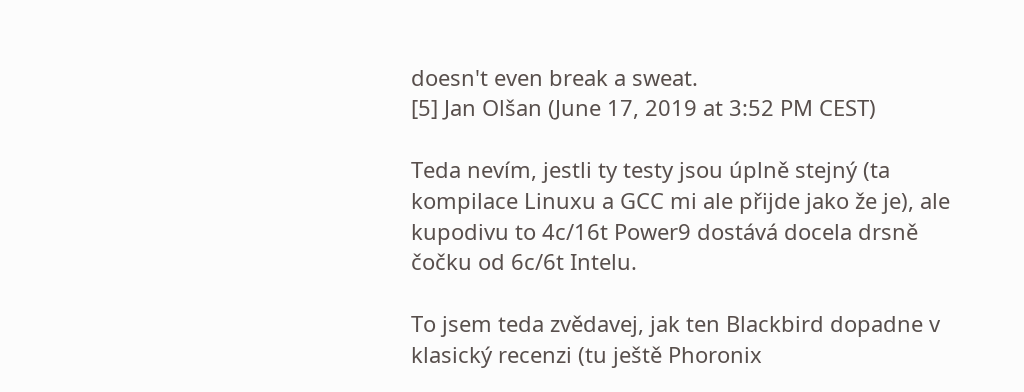doesn't even break a sweat.
[5] Jan Olšan (June 17, 2019 at 3:52 PM CEST)

Teda nevím, jestli ty testy jsou úplně stejný (ta kompilace Linuxu a GCC mi ale přijde jako že je), ale kupodivu to 4c/16t Power9 dostává docela drsně čočku od 6c/6t Intelu.

To jsem teda zvědavej, jak ten Blackbird dopadne v klasický recenzi (tu ještě Phoronix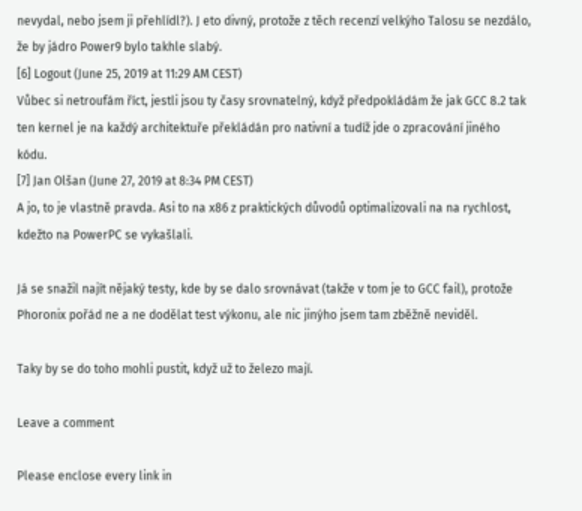nevydal, nebo jsem ji přehlídl?). J eto divný, protože z těch recenzí velkýho Talosu se nezdálo, že by jádro Power9 bylo takhle slabý.
[6] Logout (June 25, 2019 at 11:29 AM CEST)
Vůbec si netroufám říct, jestli jsou ty časy srovnatelný, když předpokládám že jak GCC 8.2 tak ten kernel je na každý architektuře překládán pro nativní a tudíž jde o zpracování jiného kódu.
[7] Jan Olšan (June 27, 2019 at 8:34 PM CEST)
A jo, to je vlastně pravda. Asi to na x86 z praktických důvodů optimalizovali na na rychlost, kdežto na PowerPC se vykašlali.

Já se snažil najít nějaký testy, kde by se dalo srovnávat (takže v tom je to GCC fail), protože Phoronix pořád ne a ne dodělat test výkonu, ale nic jinýho jsem tam zběžně neviděl.

Taky by se do toho mohli pustit, když už to železo mají.

Leave a comment

Please enclose every link in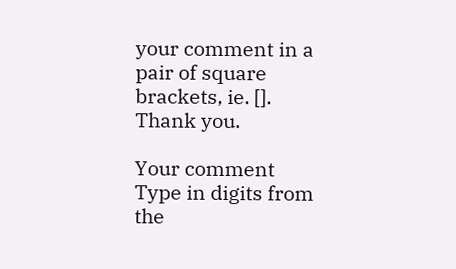your comment in a pair of square brackets, ie. []. Thank you.

Your comment
Type in digits from the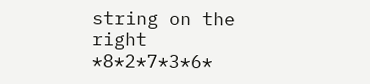string on the right *8*2*7*3*6*